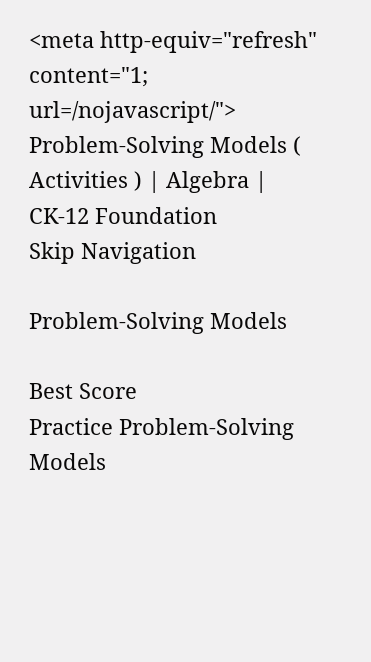<meta http-equiv="refresh" content="1; url=/nojavascript/"> Problem-Solving Models ( Activities ) | Algebra | CK-12 Foundation
Skip Navigation

Problem-Solving Models

Best Score
Practice Problem-Solving Models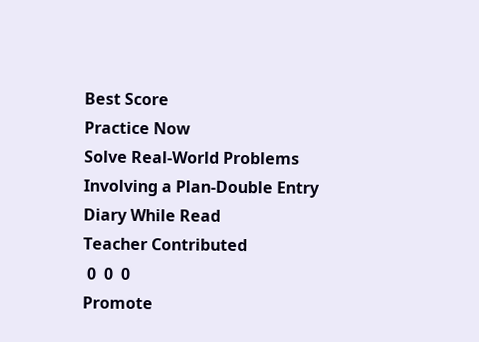Best Score
Practice Now
Solve Real-World Problems Involving a Plan-Double Entry Diary While Read
Teacher Contributed
 0  0  0
Promote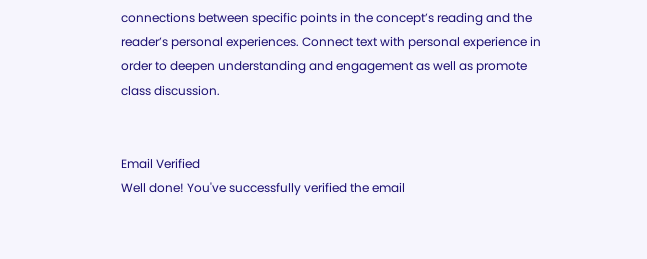connections between specific points in the concept’s reading and the reader’s personal experiences. Connect text with personal experience in order to deepen understanding and engagement as well as promote class discussion.


Email Verified
Well done! You've successfully verified the email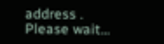address .
Please wait...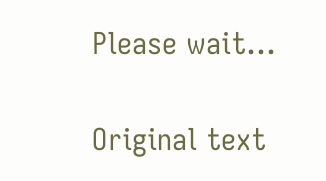Please wait...

Original text